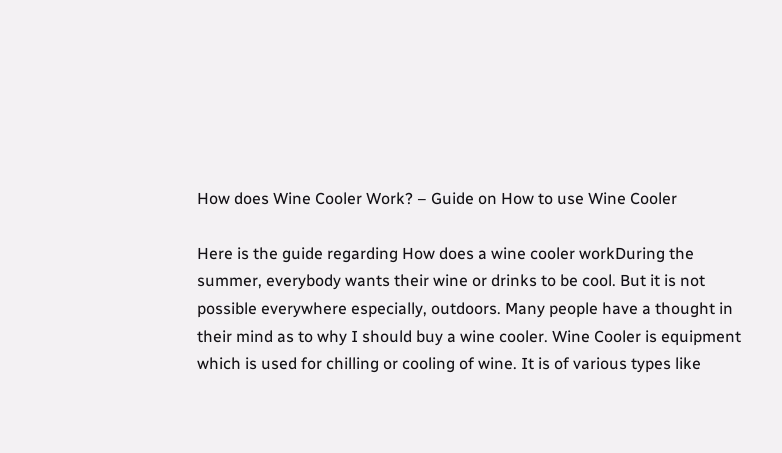How does Wine Cooler Work? – Guide on How to use Wine Cooler

Here is the guide regarding How does a wine cooler workDuring the summer, everybody wants their wine or drinks to be cool. But it is not possible everywhere especially, outdoors. Many people have a thought in their mind as to why I should buy a wine cooler. Wine Cooler is equipment which is used for chilling or cooling of wine. It is of various types like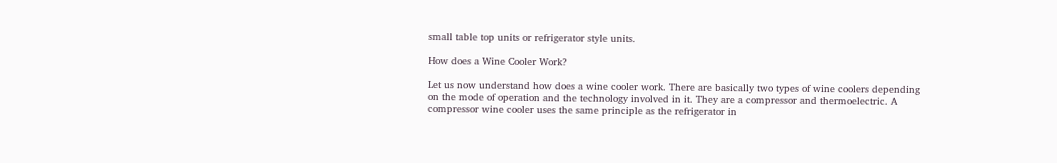small table top units or refrigerator style units.

How does a Wine Cooler Work?

Let us now understand how does a wine cooler work. There are basically two types of wine coolers depending on the mode of operation and the technology involved in it. They are a compressor and thermoelectric. A compressor wine cooler uses the same principle as the refrigerator in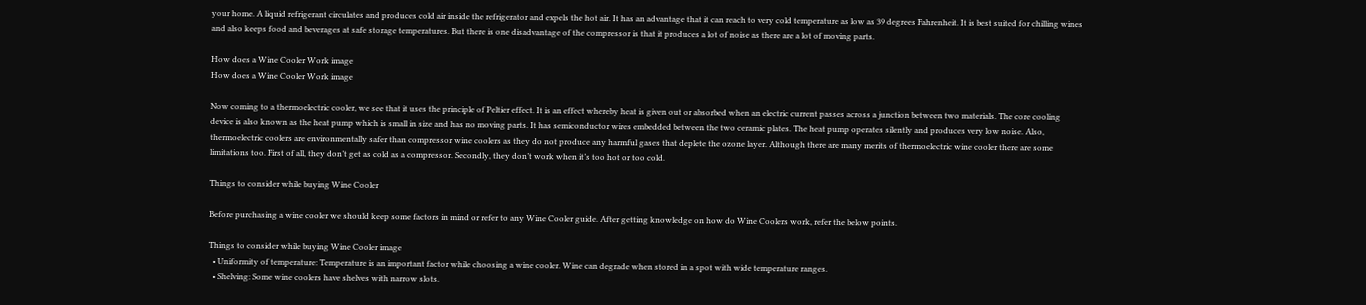your home. A liquid refrigerant circulates and produces cold air inside the refrigerator and expels the hot air. It has an advantage that it can reach to very cold temperature as low as 39 degrees Fahrenheit. It is best suited for chilling wines and also keeps food and beverages at safe storage temperatures. But there is one disadvantage of the compressor is that it produces a lot of noise as there are a lot of moving parts.

How does a Wine Cooler Work image
How does a Wine Cooler Work image

Now coming to a thermoelectric cooler, we see that it uses the principle of Peltier effect. It is an effect whereby heat is given out or absorbed when an electric current passes across a junction between two materials. The core cooling device is also known as the heat pump which is small in size and has no moving parts. It has semiconductor wires embedded between the two ceramic plates. The heat pump operates silently and produces very low noise. Also, thermoelectric coolers are environmentally safer than compressor wine coolers as they do not produce any harmful gases that deplete the ozone layer. Although there are many merits of thermoelectric wine cooler there are some limitations too. First of all, they don’t get as cold as a compressor. Secondly, they don’t work when it’s too hot or too cold.

Things to consider while buying Wine Cooler

Before purchasing a wine cooler we should keep some factors in mind or refer to any Wine Cooler guide. After getting knowledge on how do Wine Coolers work, refer the below points.

Things to consider while buying Wine Cooler image
  • Uniformity of temperature: Temperature is an important factor while choosing a wine cooler. Wine can degrade when stored in a spot with wide temperature ranges.
  • Shelving: Some wine coolers have shelves with narrow slots.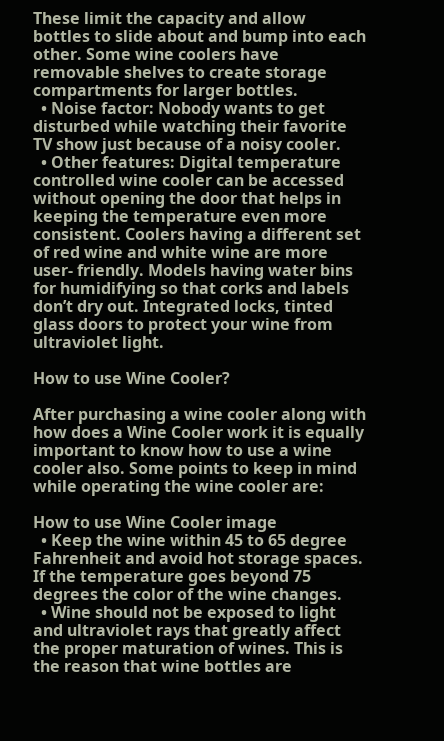These limit the capacity and allow bottles to slide about and bump into each other. Some wine coolers have removable shelves to create storage compartments for larger bottles.
  • Noise factor: Nobody wants to get disturbed while watching their favorite TV show just because of a noisy cooler.
  • Other features: Digital temperature controlled wine cooler can be accessed without opening the door that helps in keeping the temperature even more consistent. Coolers having a different set of red wine and white wine are more user- friendly. Models having water bins for humidifying so that corks and labels don’t dry out. Integrated locks, tinted glass doors to protect your wine from ultraviolet light.

How to use Wine Cooler?

After purchasing a wine cooler along with how does a Wine Cooler work it is equally important to know how to use a wine cooler also. Some points to keep in mind while operating the wine cooler are:

How to use Wine Cooler image
  • Keep the wine within 45 to 65 degree Fahrenheit and avoid hot storage spaces. If the temperature goes beyond 75 degrees the color of the wine changes.
  • Wine should not be exposed to light and ultraviolet rays that greatly affect the proper maturation of wines. This is the reason that wine bottles are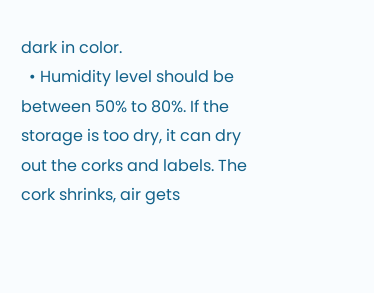dark in color.
  • Humidity level should be between 50% to 80%. If the storage is too dry, it can dry out the corks and labels. The cork shrinks, air gets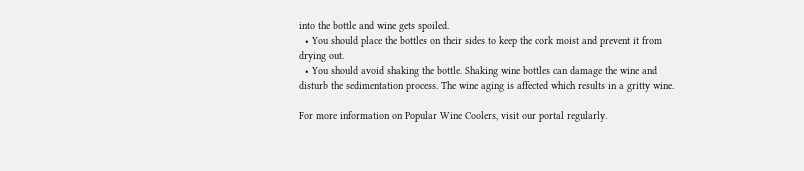into the bottle and wine gets spoiled.
  • You should place the bottles on their sides to keep the cork moist and prevent it from drying out.
  • You should avoid shaking the bottle. Shaking wine bottles can damage the wine and disturb the sedimentation process. The wine aging is affected which results in a gritty wine.

For more information on Popular Wine Coolers, visit our portal regularly.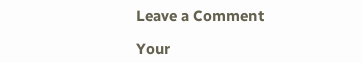Leave a Comment

Your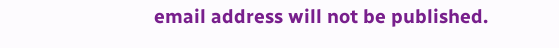email address will not be published.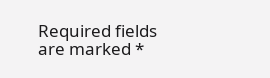Required fields are marked *